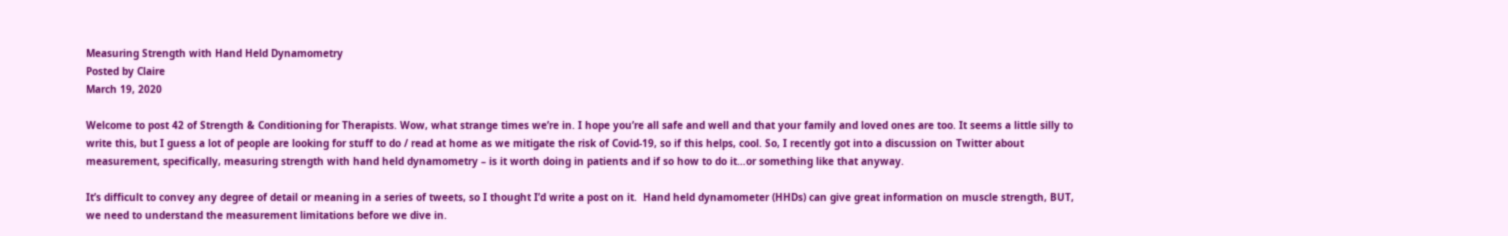Measuring Strength with Hand Held Dynamometry
Posted by Claire
March 19, 2020

Welcome to post 42 of Strength & Conditioning for Therapists. Wow, what strange times we’re in. I hope you’re all safe and well and that your family and loved ones are too. It seems a little silly to write this, but I guess a lot of people are looking for stuff to do / read at home as we mitigate the risk of Covid-19, so if this helps, cool. So, I recently got into a discussion on Twitter about measurement, specifically, measuring strength with hand held dynamometry – is it worth doing in patients and if so how to do it…or something like that anyway.

It’s difficult to convey any degree of detail or meaning in a series of tweets, so I thought I’d write a post on it.  Hand held dynamometer (HHDs) can give great information on muscle strength, BUT, we need to understand the measurement limitations before we dive in.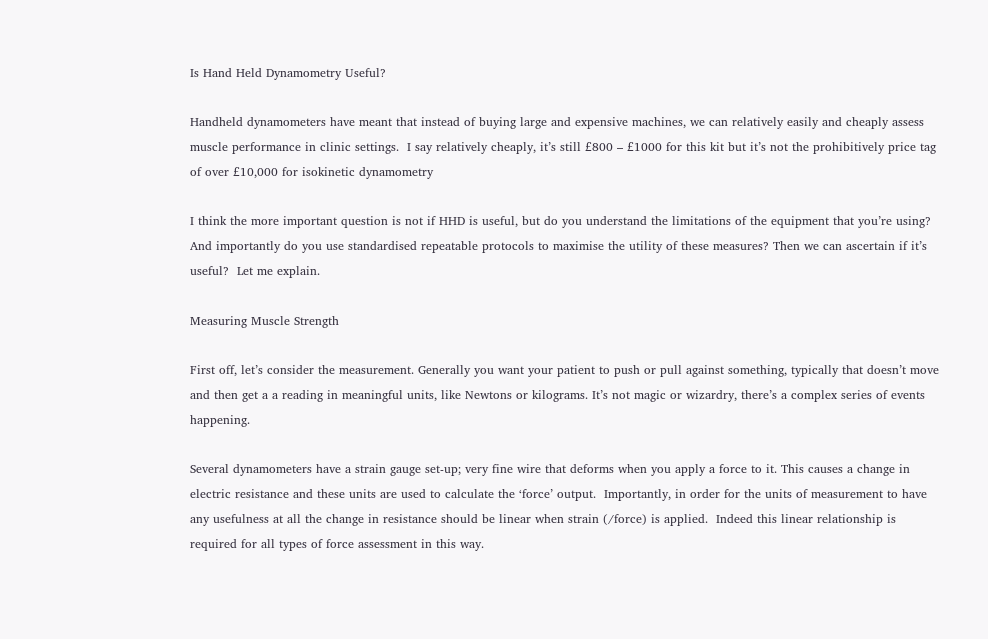Is Hand Held Dynamometry Useful?

Handheld dynamometers have meant that instead of buying large and expensive machines, we can relatively easily and cheaply assess muscle performance in clinic settings.  I say relatively cheaply, it’s still £800 – £1000 for this kit but it’s not the prohibitively price tag of over £10,000 for isokinetic dynamometry

I think the more important question is not if HHD is useful, but do you understand the limitations of the equipment that you’re using?  And importantly do you use standardised repeatable protocols to maximise the utility of these measures? Then we can ascertain if it’s useful?  Let me explain.

Measuring Muscle Strength

First off, let’s consider the measurement. Generally you want your patient to push or pull against something, typically that doesn’t move and then get a a reading in meaningful units, like Newtons or kilograms. It’s not magic or wizardry, there’s a complex series of events happening.

Several dynamometers have a strain gauge set-up; very fine wire that deforms when you apply a force to it. This causes a change in electric resistance and these units are used to calculate the ‘force’ output.  Importantly, in order for the units of measurement to have any usefulness at all the change in resistance should be linear when strain (/force) is applied.  Indeed this linear relationship is required for all types of force assessment in this way.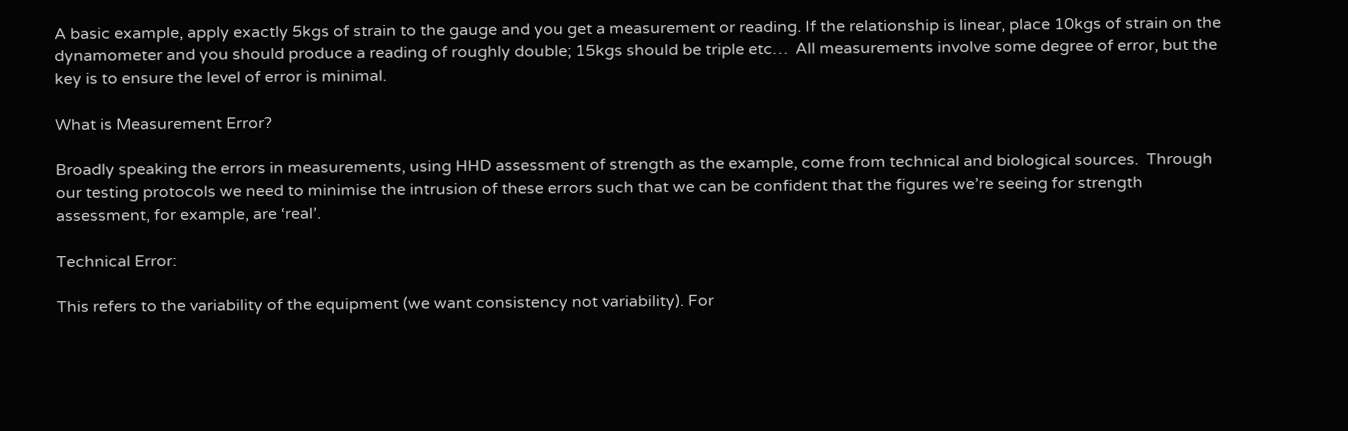A basic example, apply exactly 5kgs of strain to the gauge and you get a measurement or reading. If the relationship is linear, place 10kgs of strain on the dynamometer and you should produce a reading of roughly double; 15kgs should be triple etc…  All measurements involve some degree of error, but the key is to ensure the level of error is minimal.

What is Measurement Error?

Broadly speaking the errors in measurements, using HHD assessment of strength as the example, come from technical and biological sources.  Through our testing protocols we need to minimise the intrusion of these errors such that we can be confident that the figures we’re seeing for strength assessment, for example, are ‘real’.

Technical Error:

This refers to the variability of the equipment (we want consistency not variability). For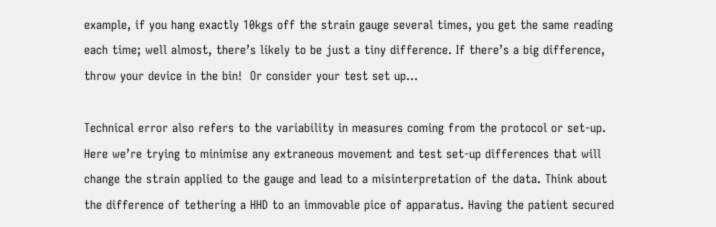example, if you hang exactly 10kgs off the strain gauge several times, you get the same reading each time; well almost, there’s likely to be just a tiny difference. If there’s a big difference, throw your device in the bin!  Or consider your test set up…

Technical error also refers to the variability in measures coming from the protocol or set-up. Here we’re trying to minimise any extraneous movement and test set-up differences that will change the strain applied to the gauge and lead to a misinterpretation of the data. Think about the difference of tethering a HHD to an immovable pice of apparatus. Having the patient secured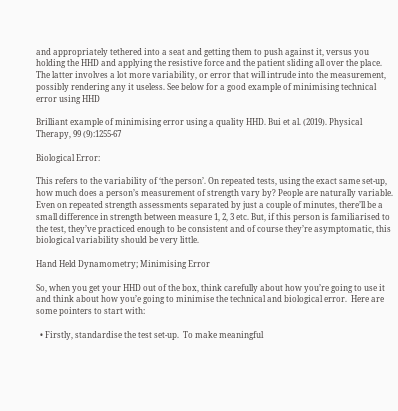and appropriately tethered into a seat and getting them to push against it, versus you holding the HHD and applying the resistive force and the patient sliding all over the place.  The latter involves a lot more variability, or error that will intrude into the measurement, possibly rendering any it useless. See below for a good example of minimising technical error using HHD

Brilliant example of minimising error using a quality HHD. Bui et al. (2019). Physical Therapy, 99 (9):1255-67

Biological Error:

This refers to the variability of ‘the person’. On repeated tests, using the exact same set-up, how much does a person’s measurement of strength vary by? People are naturally variable.  Even on repeated strength assessments separated by just a couple of minutes, there’ll be a small difference in strength between measure 1, 2, 3 etc. But, if this person is familiarised to the test, they’ve practiced enough to be consistent and of course they’re asymptomatic, this biological variability should be very little.

Hand Held Dynamometry; Minimising Error

So, when you get your HHD out of the box, think carefully about how you’re going to use it and think about how you’e going to minimise the technical and biological error.  Here are some pointers to start with:

  • Firstly, standardise the test set-up.  To make meaningful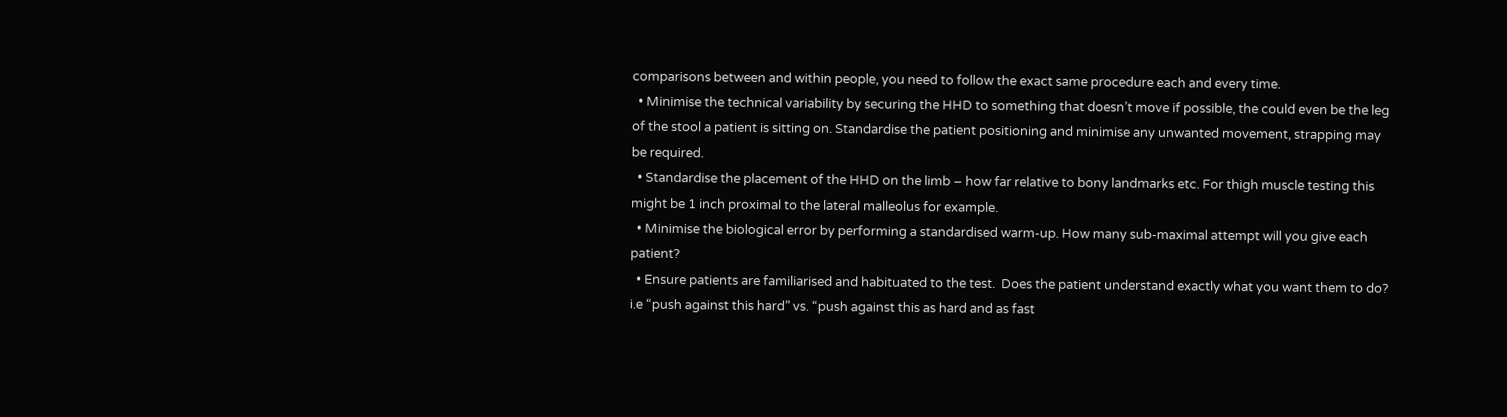comparisons between and within people, you need to follow the exact same procedure each and every time.
  • Minimise the technical variability by securing the HHD to something that doesn’t move if possible, the could even be the leg of the stool a patient is sitting on. Standardise the patient positioning and minimise any unwanted movement, strapping may be required.
  • Standardise the placement of the HHD on the limb – how far relative to bony landmarks etc. For thigh muscle testing this might be 1 inch proximal to the lateral malleolus for example.
  • Minimise the biological error by performing a standardised warm-up. How many sub-maximal attempt will you give each patient?
  • Ensure patients are familiarised and habituated to the test.  Does the patient understand exactly what you want them to do? i.e “push against this hard” vs. “push against this as hard and as fast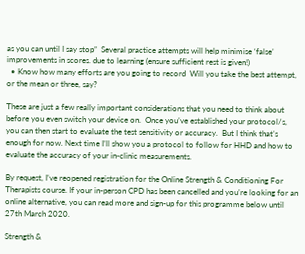as you can until I say stop”  Several practice attempts will help minimise ‘false’ improvements in scores. due to learning (ensure sufficient rest is given!)
  • Know how many efforts are you going to record  Will you take the best attempt, or the mean or three, say?

These are just a few really important considerations that you need to think about before you even switch your device on.  Once you’ve established your protocol/s, you can then start to evaluate the test sensitivity or accuracy.  But I think that’s enough for now. Next time I’ll show you a protocol to follow for HHD and how to evaluate the accuracy of your in-clinic measurements.

By request, I’ve reopened registration for the Online Strength & Conditioning For Therapists course. If your in-person CPD has been cancelled and you’re looking for an online alternative, you can read more and sign-up for this programme below until 27th March 2020.

Strength &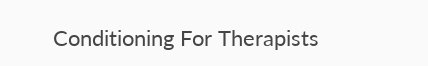Conditioning For Therapists